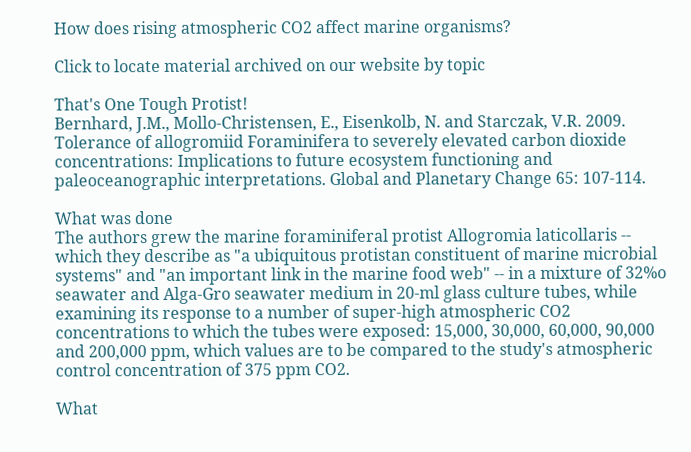How does rising atmospheric CO2 affect marine organisms?

Click to locate material archived on our website by topic

That's One Tough Protist!
Bernhard, J.M., Mollo-Christensen, E., Eisenkolb, N. and Starczak, V.R. 2009. Tolerance of allogromiid Foraminifera to severely elevated carbon dioxide concentrations: Implications to future ecosystem functioning and paleoceanographic interpretations. Global and Planetary Change 65: 107-114.

What was done
The authors grew the marine foraminiferal protist Allogromia laticollaris -- which they describe as "a ubiquitous protistan constituent of marine microbial systems" and "an important link in the marine food web" -- in a mixture of 32%o seawater and Alga-Gro seawater medium in 20-ml glass culture tubes, while examining its response to a number of super-high atmospheric CO2 concentrations to which the tubes were exposed: 15,000, 30,000, 60,000, 90,000 and 200,000 ppm, which values are to be compared to the study's atmospheric control concentration of 375 ppm CO2.

What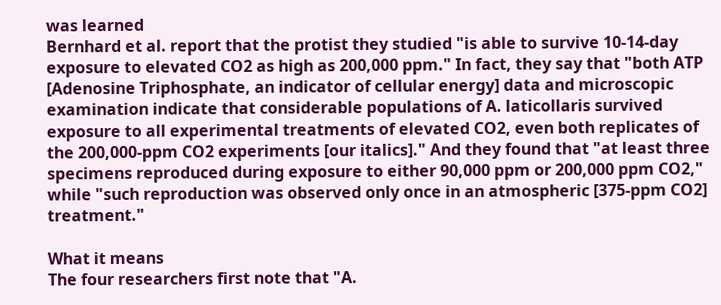was learned
Bernhard et al. report that the protist they studied "is able to survive 10-14-day exposure to elevated CO2 as high as 200,000 ppm." In fact, they say that "both ATP [Adenosine Triphosphate, an indicator of cellular energy] data and microscopic examination indicate that considerable populations of A. laticollaris survived exposure to all experimental treatments of elevated CO2, even both replicates of the 200,000-ppm CO2 experiments [our italics]." And they found that "at least three specimens reproduced during exposure to either 90,000 ppm or 200,000 ppm CO2," while "such reproduction was observed only once in an atmospheric [375-ppm CO2] treatment."

What it means
The four researchers first note that "A.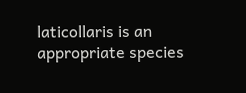laticollaris is an appropriate species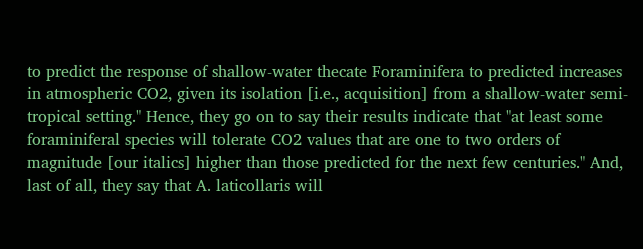to predict the response of shallow-water thecate Foraminifera to predicted increases in atmospheric CO2, given its isolation [i.e., acquisition] from a shallow-water semi-tropical setting." Hence, they go on to say their results indicate that "at least some foraminiferal species will tolerate CO2 values that are one to two orders of magnitude [our italics] higher than those predicted for the next few centuries." And, last of all, they say that A. laticollaris will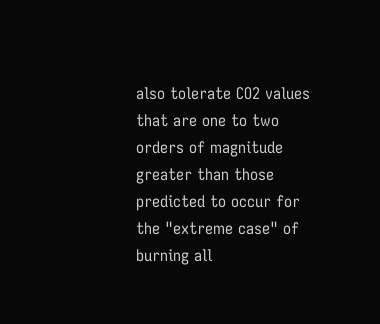also tolerate CO2 values that are one to two orders of magnitude greater than those predicted to occur for the "extreme case" of burning all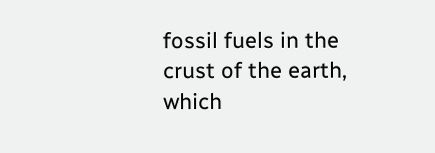fossil fuels in the crust of the earth, which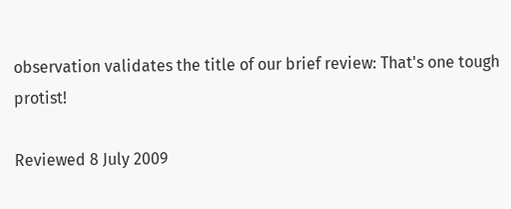observation validates the title of our brief review: That's one tough protist!

Reviewed 8 July 2009